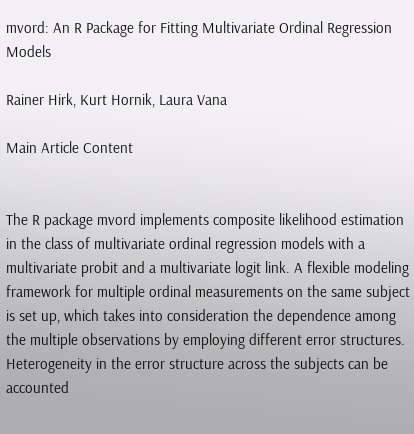mvord: An R Package for Fitting Multivariate Ordinal Regression Models

Rainer Hirk, Kurt Hornik, Laura Vana

Main Article Content


The R package mvord implements composite likelihood estimation in the class of multivariate ordinal regression models with a multivariate probit and a multivariate logit link. A flexible modeling framework for multiple ordinal measurements on the same subject is set up, which takes into consideration the dependence among the multiple observations by employing different error structures. Heterogeneity in the error structure across the subjects can be accounted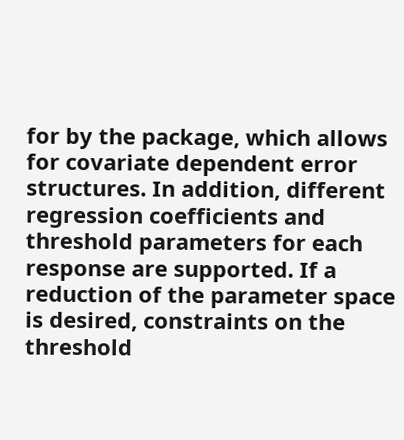for by the package, which allows for covariate dependent error structures. In addition, different regression coefficients and threshold parameters for each response are supported. If a reduction of the parameter space is desired, constraints on the threshold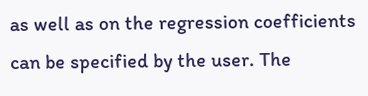as well as on the regression coefficients can be specified by the user. The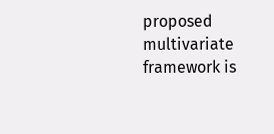proposed multivariate framework is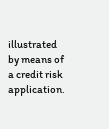illustrated by means of a credit risk application.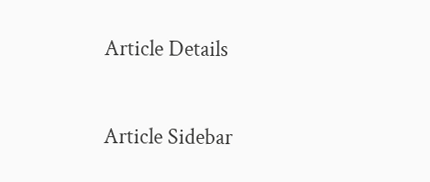Article Details

Article Sidebar